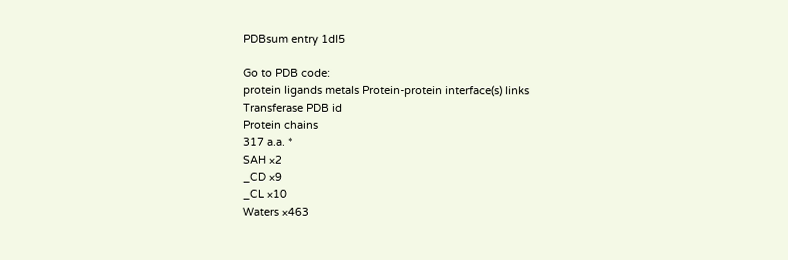PDBsum entry 1dl5

Go to PDB code:
protein ligands metals Protein-protein interface(s) links
Transferase PDB id
Protein chains
317 a.a. *
SAH ×2
_CD ×9
_CL ×10
Waters ×463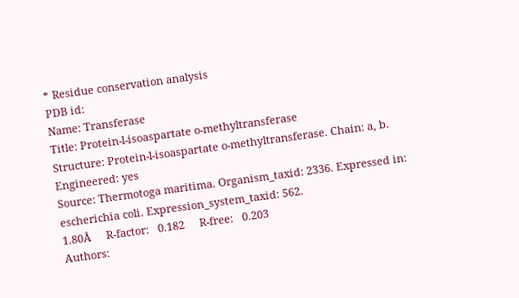* Residue conservation analysis
PDB id:
Name: Transferase
Title: Protein-l-isoaspartate o-methyltransferase
Structure: Protein-l-isoaspartate o-methyltransferase. Chain: a, b. Engineered: yes
Source: Thermotoga maritima. Organism_taxid: 2336. Expressed in: escherichia coli. Expression_system_taxid: 562.
1.80Å     R-factor:   0.182     R-free:   0.203
Authors: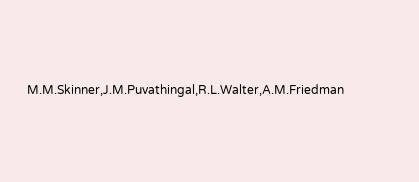M.M.Skinner,J.M.Puvathingal,R.L.Walter,A.M.Friedman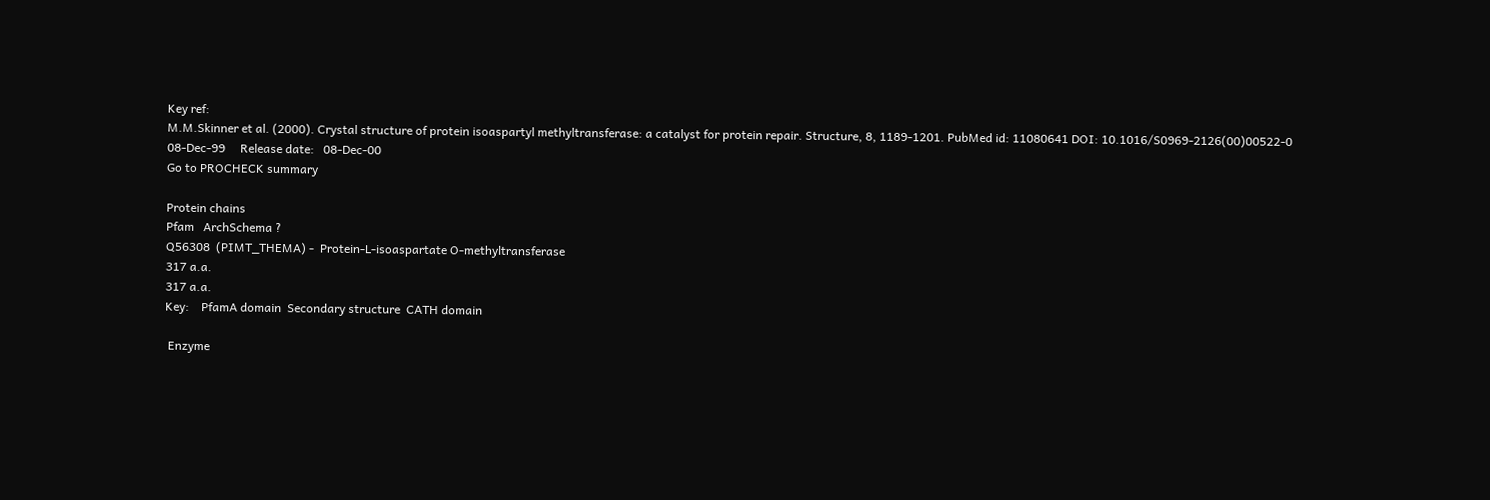Key ref:
M.M.Skinner et al. (2000). Crystal structure of protein isoaspartyl methyltransferase: a catalyst for protein repair. Structure, 8, 1189-1201. PubMed id: 11080641 DOI: 10.1016/S0969-2126(00)00522-0
08-Dec-99     Release date:   08-Dec-00
Go to PROCHECK summary

Protein chains
Pfam   ArchSchema ?
Q56308  (PIMT_THEMA) -  Protein-L-isoaspartate O-methyltransferase
317 a.a.
317 a.a.
Key:    PfamA domain  Secondary structure  CATH domain

 Enzyme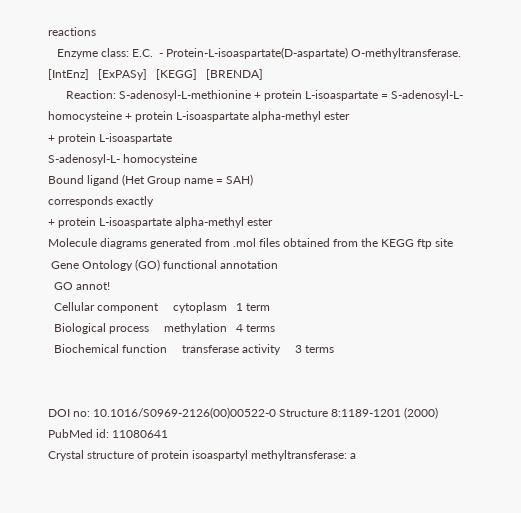reactions
   Enzyme class: E.C.  - Protein-L-isoaspartate(D-aspartate) O-methyltransferase.
[IntEnz]   [ExPASy]   [KEGG]   [BRENDA]
      Reaction: S-adenosyl-L-methionine + protein L-isoaspartate = S-adenosyl-L- homocysteine + protein L-isoaspartate alpha-methyl ester
+ protein L-isoaspartate
S-adenosyl-L- homocysteine
Bound ligand (Het Group name = SAH)
corresponds exactly
+ protein L-isoaspartate alpha-methyl ester
Molecule diagrams generated from .mol files obtained from the KEGG ftp site
 Gene Ontology (GO) functional annotation
  GO annot!
  Cellular component     cytoplasm   1 term
  Biological process     methylation   4 terms
  Biochemical function     transferase activity     3 terms


DOI no: 10.1016/S0969-2126(00)00522-0 Structure 8:1189-1201 (2000)
PubMed id: 11080641
Crystal structure of protein isoaspartyl methyltransferase: a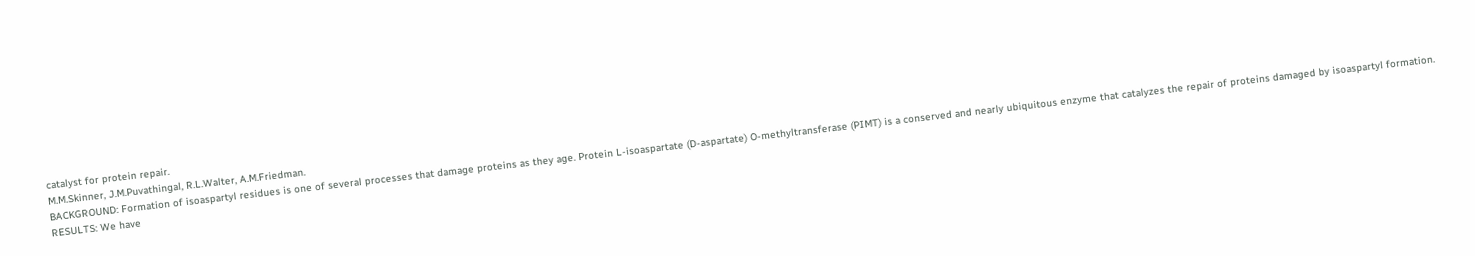catalyst for protein repair.
M.M.Skinner, J.M.Puvathingal, R.L.Walter, A.M.Friedman.
BACKGROUND: Formation of isoaspartyl residues is one of several processes that damage proteins as they age. Protein L-isoaspartate (D-aspartate) O-methyltransferase (PIMT) is a conserved and nearly ubiquitous enzyme that catalyzes the repair of proteins damaged by isoaspartyl formation. RESULTS: We have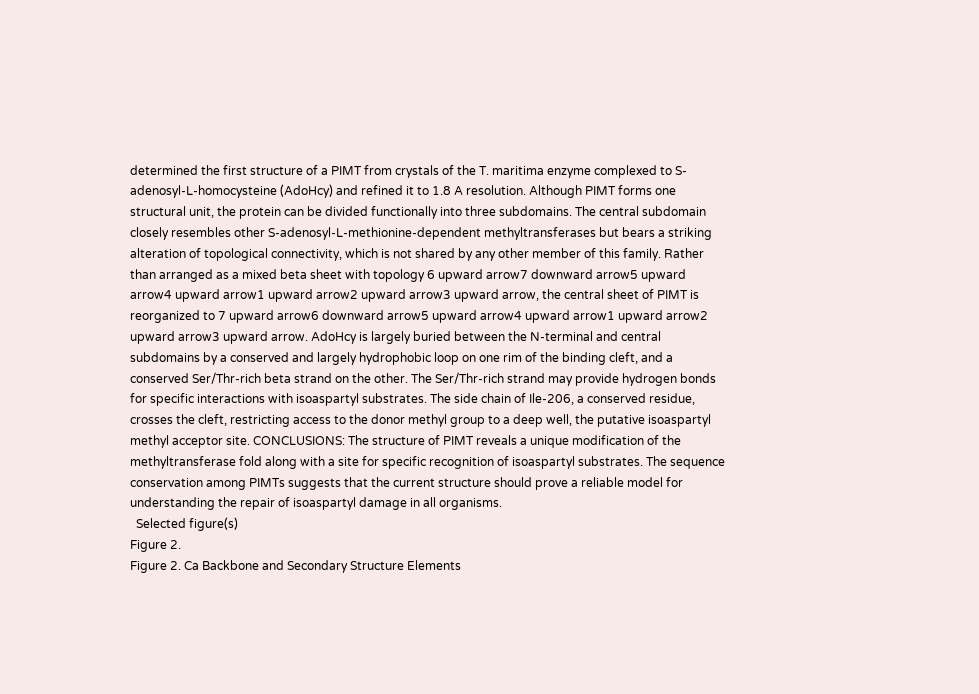determined the first structure of a PIMT from crystals of the T. maritima enzyme complexed to S-adenosyl-L-homocysteine (AdoHcy) and refined it to 1.8 A resolution. Although PIMT forms one structural unit, the protein can be divided functionally into three subdomains. The central subdomain closely resembles other S-adenosyl-L-methionine-dependent methyltransferases but bears a striking alteration of topological connectivity, which is not shared by any other member of this family. Rather than arranged as a mixed beta sheet with topology 6 upward arrow7 downward arrow5 upward arrow4 upward arrow1 upward arrow2 upward arrow3 upward arrow, the central sheet of PIMT is reorganized to 7 upward arrow6 downward arrow5 upward arrow4 upward arrow1 upward arrow2 upward arrow3 upward arrow. AdoHcy is largely buried between the N-terminal and central subdomains by a conserved and largely hydrophobic loop on one rim of the binding cleft, and a conserved Ser/Thr-rich beta strand on the other. The Ser/Thr-rich strand may provide hydrogen bonds for specific interactions with isoaspartyl substrates. The side chain of Ile-206, a conserved residue, crosses the cleft, restricting access to the donor methyl group to a deep well, the putative isoaspartyl methyl acceptor site. CONCLUSIONS: The structure of PIMT reveals a unique modification of the methyltransferase fold along with a site for specific recognition of isoaspartyl substrates. The sequence conservation among PIMTs suggests that the current structure should prove a reliable model for understanding the repair of isoaspartyl damage in all organisms.
  Selected figure(s)
Figure 2.
Figure 2. Ca Backbone and Secondary Structure Elements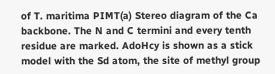of T. maritima PIMT(a) Stereo diagram of the Ca backbone. The N and C termini and every tenth residue are marked. AdoHcy is shown as a stick model with the Sd atom, the site of methyl group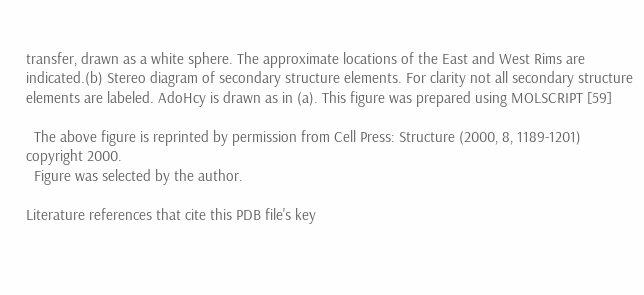transfer, drawn as a white sphere. The approximate locations of the East and West Rims are indicated.(b) Stereo diagram of secondary structure elements. For clarity not all secondary structure elements are labeled. AdoHcy is drawn as in (a). This figure was prepared using MOLSCRIPT [59]

  The above figure is reprinted by permission from Cell Press: Structure (2000, 8, 1189-1201) copyright 2000.
  Figure was selected by the author.

Literature references that cite this PDB file's key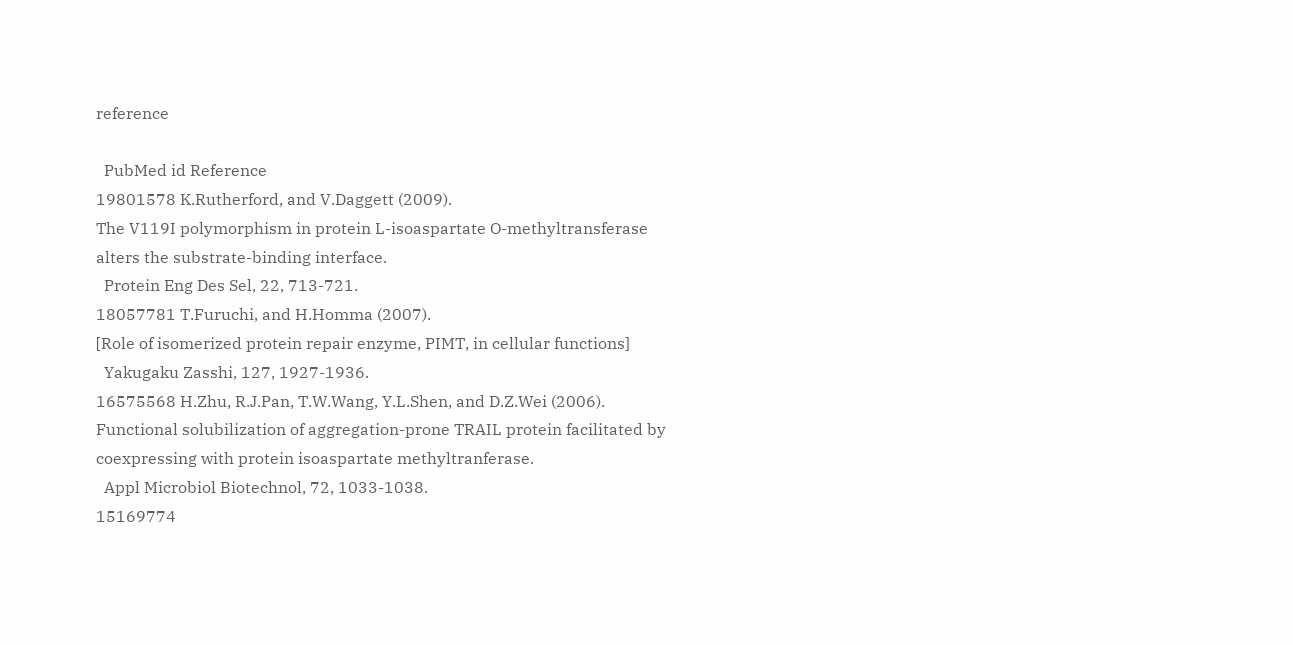reference

  PubMed id Reference
19801578 K.Rutherford, and V.Daggett (2009).
The V119I polymorphism in protein L-isoaspartate O-methyltransferase alters the substrate-binding interface.
  Protein Eng Des Sel, 22, 713-721.
18057781 T.Furuchi, and H.Homma (2007).
[Role of isomerized protein repair enzyme, PIMT, in cellular functions]
  Yakugaku Zasshi, 127, 1927-1936.
16575568 H.Zhu, R.J.Pan, T.W.Wang, Y.L.Shen, and D.Z.Wei (2006).
Functional solubilization of aggregation-prone TRAIL protein facilitated by coexpressing with protein isoaspartate methyltranferase.
  Appl Microbiol Biotechnol, 72, 1033-1038.
15169774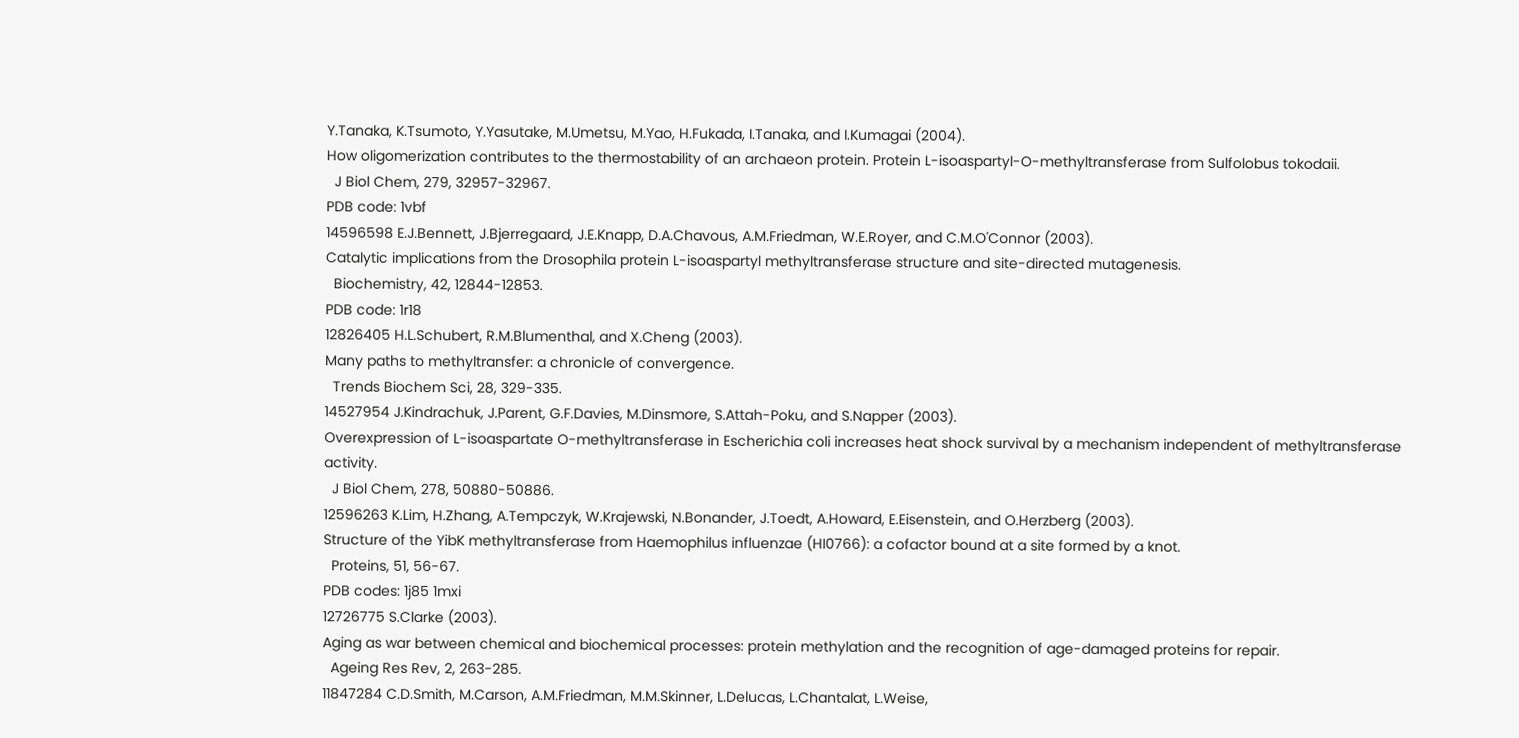Y.Tanaka, K.Tsumoto, Y.Yasutake, M.Umetsu, M.Yao, H.Fukada, I.Tanaka, and I.Kumagai (2004).
How oligomerization contributes to the thermostability of an archaeon protein. Protein L-isoaspartyl-O-methyltransferase from Sulfolobus tokodaii.
  J Biol Chem, 279, 32957-32967.
PDB code: 1vbf
14596598 E.J.Bennett, J.Bjerregaard, J.E.Knapp, D.A.Chavous, A.M.Friedman, W.E.Royer, and C.M.O'Connor (2003).
Catalytic implications from the Drosophila protein L-isoaspartyl methyltransferase structure and site-directed mutagenesis.
  Biochemistry, 42, 12844-12853.
PDB code: 1r18
12826405 H.L.Schubert, R.M.Blumenthal, and X.Cheng (2003).
Many paths to methyltransfer: a chronicle of convergence.
  Trends Biochem Sci, 28, 329-335.
14527954 J.Kindrachuk, J.Parent, G.F.Davies, M.Dinsmore, S.Attah-Poku, and S.Napper (2003).
Overexpression of L-isoaspartate O-methyltransferase in Escherichia coli increases heat shock survival by a mechanism independent of methyltransferase activity.
  J Biol Chem, 278, 50880-50886.
12596263 K.Lim, H.Zhang, A.Tempczyk, W.Krajewski, N.Bonander, J.Toedt, A.Howard, E.Eisenstein, and O.Herzberg (2003).
Structure of the YibK methyltransferase from Haemophilus influenzae (HI0766): a cofactor bound at a site formed by a knot.
  Proteins, 51, 56-67.
PDB codes: 1j85 1mxi
12726775 S.Clarke (2003).
Aging as war between chemical and biochemical processes: protein methylation and the recognition of age-damaged proteins for repair.
  Ageing Res Rev, 2, 263-285.
11847284 C.D.Smith, M.Carson, A.M.Friedman, M.M.Skinner, L.Delucas, L.Chantalat, L.Weise,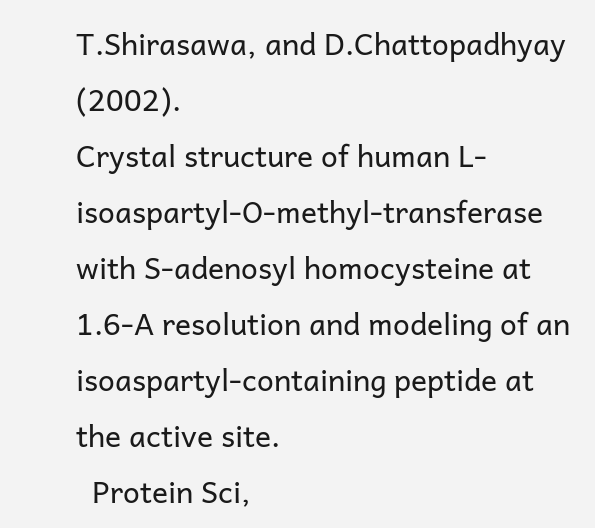T.Shirasawa, and D.Chattopadhyay (2002).
Crystal structure of human L-isoaspartyl-O-methyl-transferase with S-adenosyl homocysteine at 1.6-A resolution and modeling of an isoaspartyl-containing peptide at the active site.
  Protein Sci,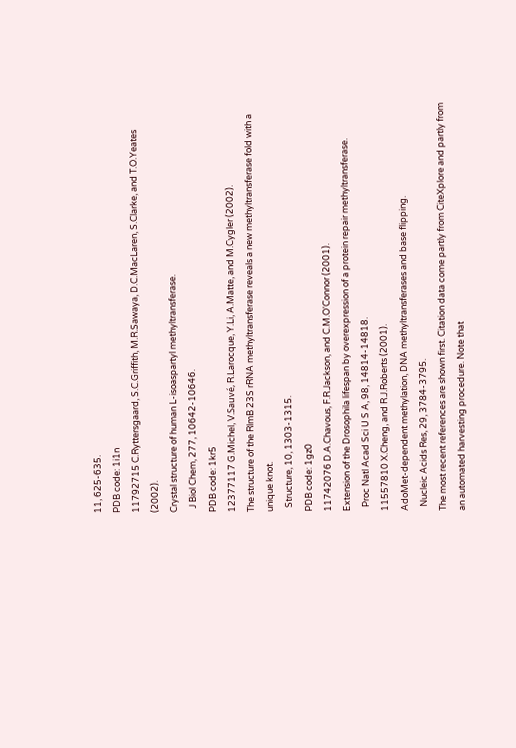11, 625-635.
PDB code: 1i1n
11792715 C.Ryttersgaard, S.C.Griffith, M.R.Sawaya, D.C.MacLaren, S.Clarke, and T.O.Yeates (2002).
Crystal structure of human L-isoaspartyl methyltransferase.
  J Biol Chem, 277, 10642-10646.
PDB code: 1kr5
12377117 G.Michel, V.Sauvé, R.Larocque, Y.Li, A.Matte, and M.Cygler (2002).
The structure of the RlmB 23S rRNA methyltransferase reveals a new methyltransferase fold with a unique knot.
  Structure, 10, 1303-1315.
PDB code: 1gz0
11742076 D.A.Chavous, F.R.Jackson, and C.M.O'Connor (2001).
Extension of the Drosophila lifespan by overexpression of a protein repair methyltransferase.
  Proc Natl Acad Sci U S A, 98, 14814-14818.
11557810 X.Cheng, and R.J.Roberts (2001).
AdoMet-dependent methylation, DNA methyltransferases and base flipping.
  Nucleic Acids Res, 29, 3784-3795.
The most recent references are shown first. Citation data come partly from CiteXplore and partly from an automated harvesting procedure. Note that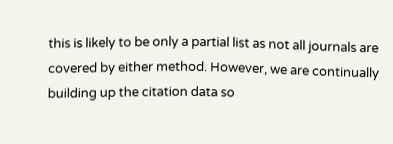this is likely to be only a partial list as not all journals are covered by either method. However, we are continually building up the citation data so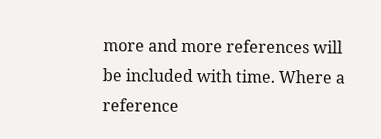more and more references will be included with time. Where a reference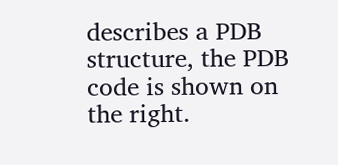describes a PDB structure, the PDB code is shown on the right.